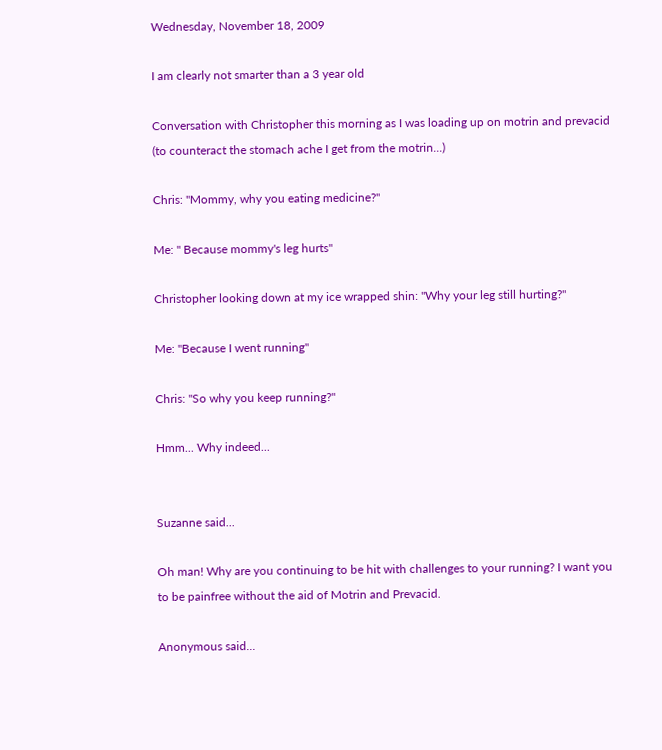Wednesday, November 18, 2009

I am clearly not smarter than a 3 year old

Conversation with Christopher this morning as I was loading up on motrin and prevacid (to counteract the stomach ache I get from the motrin...)

Chris: "Mommy, why you eating medicine?"

Me: " Because mommy's leg hurts"

Christopher looking down at my ice wrapped shin: "Why your leg still hurting?"

Me: "Because I went running"

Chris: "So why you keep running?"

Hmm... Why indeed...


Suzanne said...

Oh man! Why are you continuing to be hit with challenges to your running? I want you to be painfree without the aid of Motrin and Prevacid.

Anonymous said...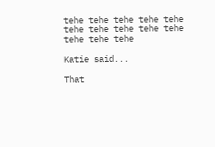tehe tehe tehe tehe tehe tehe tehe tehe tehe tehe tehe tehe tehe

Katie said...

That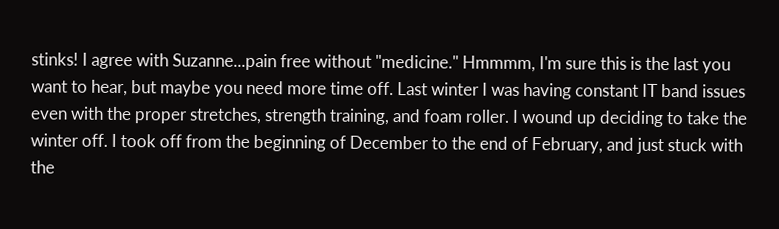stinks! I agree with Suzanne...pain free without "medicine." Hmmmm, I'm sure this is the last you want to hear, but maybe you need more time off. Last winter I was having constant IT band issues even with the proper stretches, strength training, and foam roller. I wound up deciding to take the winter off. I took off from the beginning of December to the end of February, and just stuck with the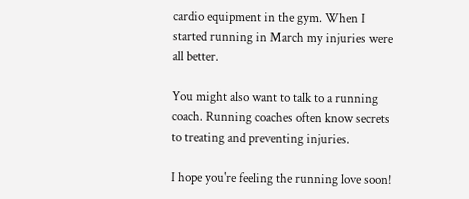cardio equipment in the gym. When I started running in March my injuries were all better.

You might also want to talk to a running coach. Running coaches often know secrets to treating and preventing injuries.

I hope you're feeling the running love soon!